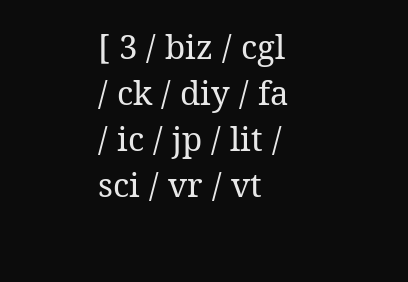[ 3 / biz / cgl / ck / diy / fa / ic / jp / lit / sci / vr / vt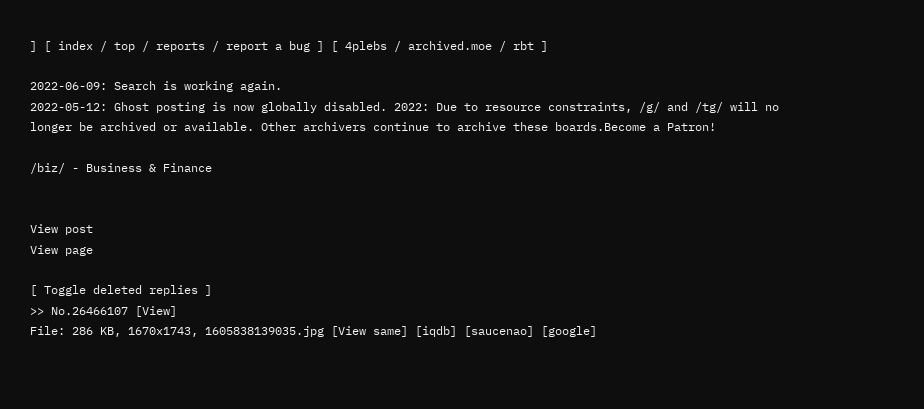] [ index / top / reports / report a bug ] [ 4plebs / archived.moe / rbt ]

2022-06-09: Search is working again.
2022-05-12: Ghost posting is now globally disabled. 2022: Due to resource constraints, /g/ and /tg/ will no longer be archived or available. Other archivers continue to archive these boards.Become a Patron!

/biz/ - Business & Finance


View post
View page

[ Toggle deleted replies ]
>> No.26466107 [View]
File: 286 KB, 1670x1743, 1605838139035.jpg [View same] [iqdb] [saucenao] [google]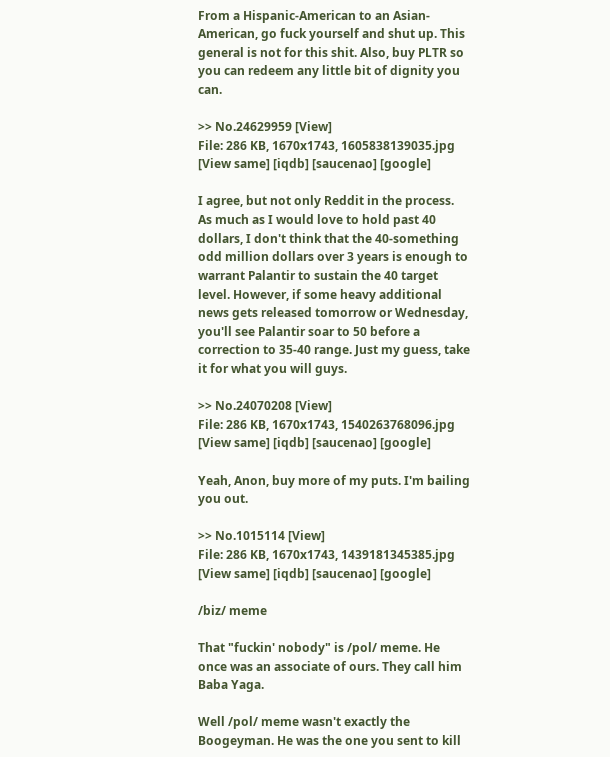From a Hispanic-American to an Asian-American, go fuck yourself and shut up. This general is not for this shit. Also, buy PLTR so you can redeem any little bit of dignity you can.

>> No.24629959 [View]
File: 286 KB, 1670x1743, 1605838139035.jpg [View same] [iqdb] [saucenao] [google]

I agree, but not only Reddit in the process. As much as I would love to hold past 40 dollars, I don't think that the 40-something odd million dollars over 3 years is enough to warrant Palantir to sustain the 40 target level. However, if some heavy additional news gets released tomorrow or Wednesday, you'll see Palantir soar to 50 before a correction to 35-40 range. Just my guess, take it for what you will guys.

>> No.24070208 [View]
File: 286 KB, 1670x1743, 1540263768096.jpg [View same] [iqdb] [saucenao] [google]

Yeah, Anon, buy more of my puts. I'm bailing you out.

>> No.1015114 [View]
File: 286 KB, 1670x1743, 1439181345385.jpg [View same] [iqdb] [saucenao] [google]

/biz/ meme

That "fuckin' nobody" is /pol/ meme. He once was an associate of ours. They call him Baba Yaga.

Well /pol/ meme wasn't exactly the Boogeyman. He was the one you sent to kill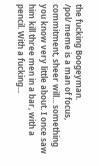the fucking Boogeyman.
/pol/ meme is a man of focus, commitment, sheer will... something you know very little about. I once saw him kill three men in a bar, with a pencil. With a fucking...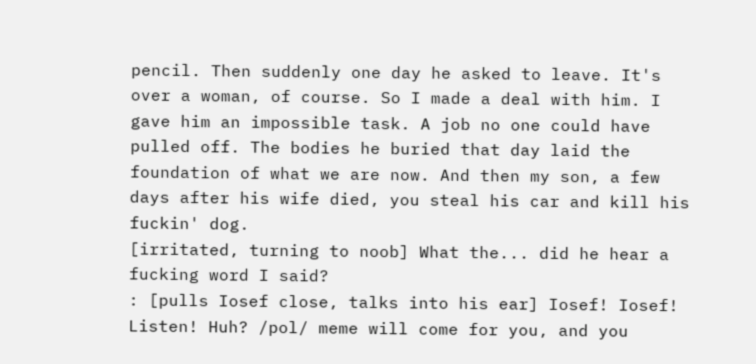pencil. Then suddenly one day he asked to leave. It's over a woman, of course. So I made a deal with him. I gave him an impossible task. A job no one could have pulled off. The bodies he buried that day laid the foundation of what we are now. And then my son, a few days after his wife died, you steal his car and kill his fuckin' dog.
[irritated, turning to noob] What the... did he hear a fucking word I said?
: [pulls Iosef close, talks into his ear] Iosef! Iosef! Listen! Huh? /pol/ meme will come for you, and you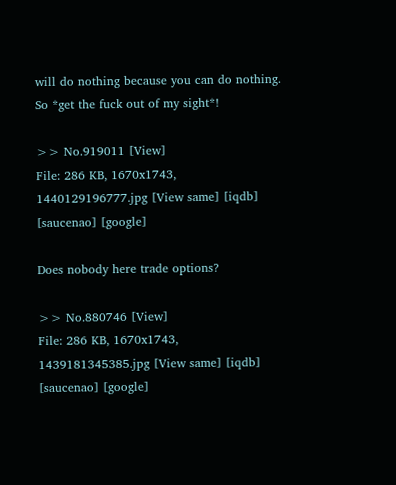will do nothing because you can do nothing. So *get the fuck out of my sight*!

>> No.919011 [View]
File: 286 KB, 1670x1743, 1440129196777.jpg [View same] [iqdb] [saucenao] [google]

Does nobody here trade options?

>> No.880746 [View]
File: 286 KB, 1670x1743, 1439181345385.jpg [View same] [iqdb] [saucenao] [google]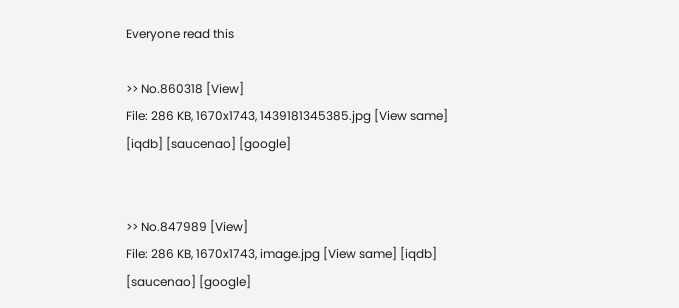Everyone read this

>> No.860318 [View]
File: 286 KB, 1670x1743, 1439181345385.jpg [View same] [iqdb] [saucenao] [google]


>> No.847989 [View]
File: 286 KB, 1670x1743, image.jpg [View same] [iqdb] [saucenao] [google]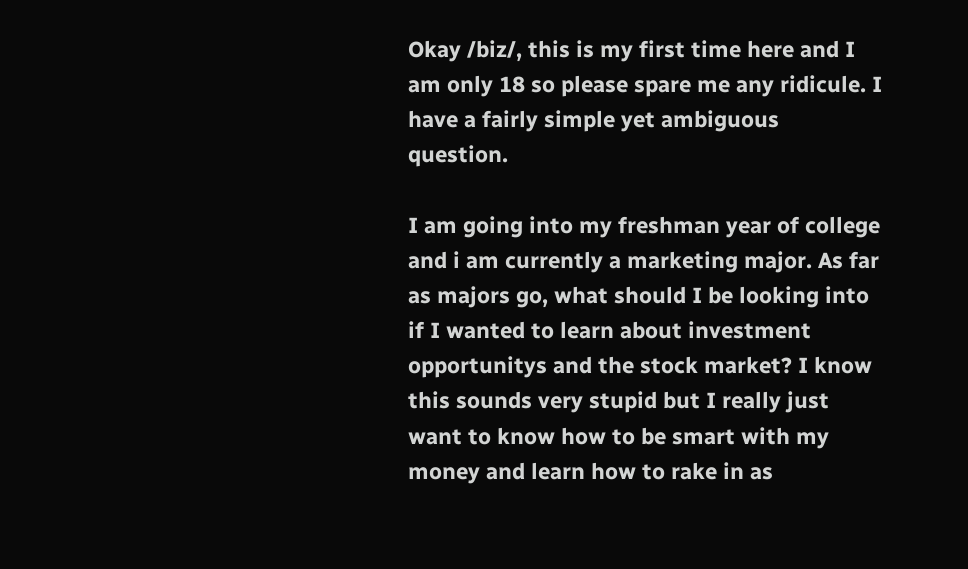Okay /biz/, this is my first time here and I am only 18 so please spare me any ridicule. I have a fairly simple yet ambiguous question.

I am going into my freshman year of college and i am currently a marketing major. As far as majors go, what should I be looking into if I wanted to learn about investment opportunitys and the stock market? I know this sounds very stupid but I really just want to know how to be smart with my money and learn how to rake in as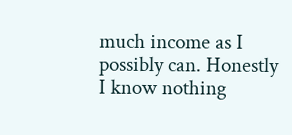much income as I possibly can. Honestly I know nothing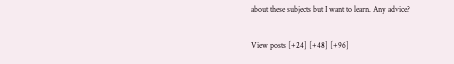about these subjects but I want to learn. Any advice?

View posts [+24] [+48] [+96]